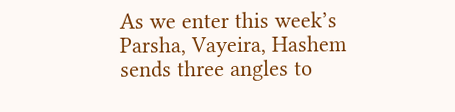As we enter this week’s Parsha, Vayeira, Hashem sends three angles to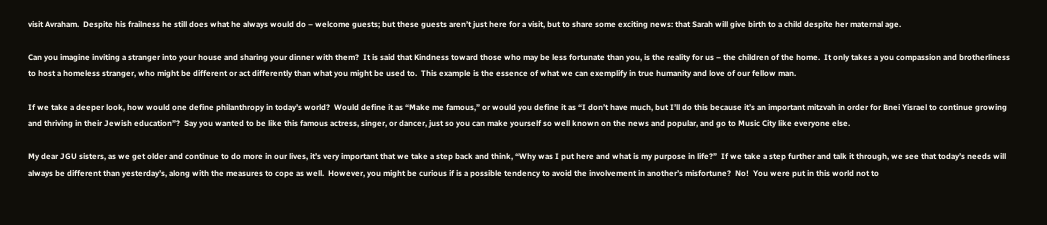visit Avraham.  Despite his frailness he still does what he always would do – welcome guests; but these guests aren’t just here for a visit, but to share some exciting news: that Sarah will give birth to a child despite her maternal age.

Can you imagine inviting a stranger into your house and sharing your dinner with them?  It is said that Kindness toward those who may be less fortunate than you, is the reality for us – the children of the home.  It only takes a you compassion and brotherliness to host a homeless stranger, who might be different or act differently than what you might be used to.  This example is the essence of what we can exemplify in true humanity and love of our fellow man.

If we take a deeper look, how would one define philanthropy in today’s world?  Would define it as “Make me famous,” or would you define it as “I don’t have much, but I’ll do this because it’s an important mitzvah in order for Bnei Yisrael to continue growing and thriving in their Jewish education”?  Say you wanted to be like this famous actress, singer, or dancer, just so you can make yourself so well known on the news and popular, and go to Music City like everyone else.

My dear JGU sisters, as we get older and continue to do more in our lives, it’s very important that we take a step back and think, “Why was I put here and what is my purpose in life?”  If we take a step further and talk it through, we see that today’s needs will always be different than yesterday’s, along with the measures to cope as well.  However, you might be curious if is a possible tendency to avoid the involvement in another’s misfortune?  No!  You were put in this world not to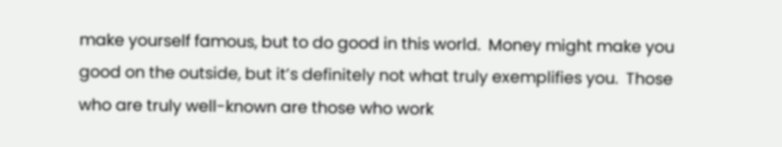make yourself famous, but to do good in this world.  Money might make you good on the outside, but it’s definitely not what truly exemplifies you.  Those who are truly well-known are those who work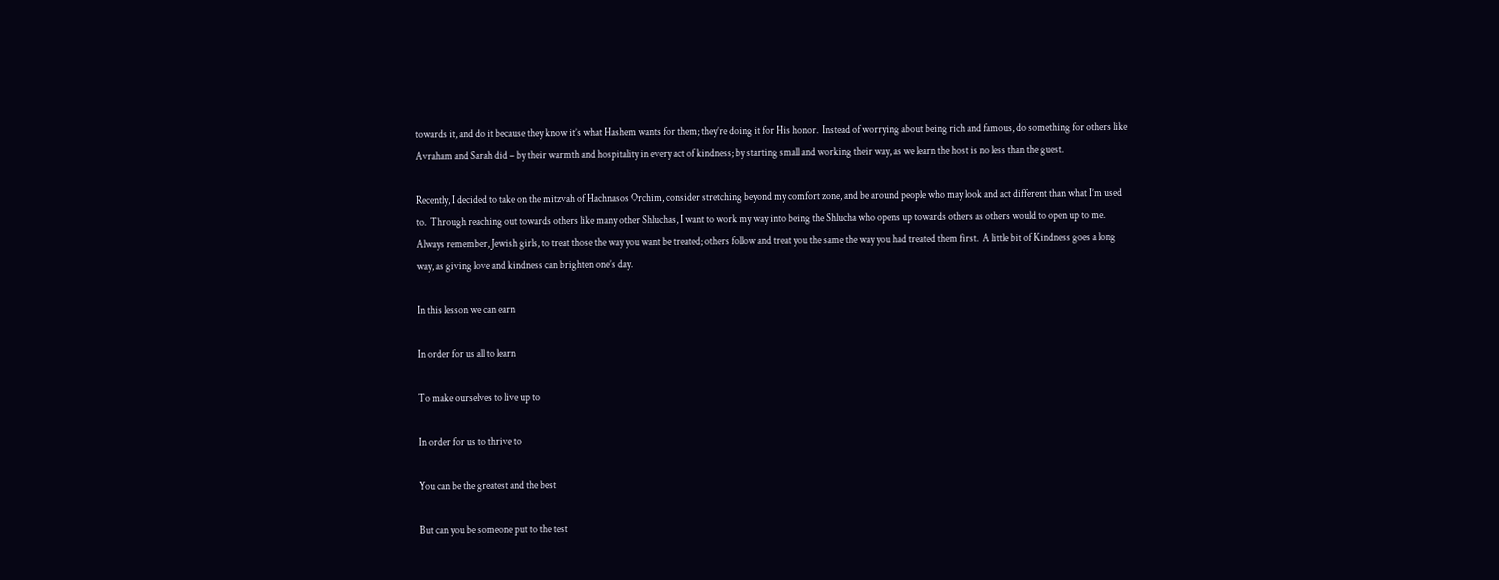towards it, and do it because they know it’s what Hashem wants for them; they’re doing it for His honor.  Instead of worrying about being rich and famous, do something for others like Avraham and Sarah did – by their warmth and hospitality in every act of kindness; by starting small and working their way, as we learn the host is no less than the guest.

Recently, I decided to take on the mitzvah of Hachnasos Orchim, consider stretching beyond my comfort zone, and be around people who may look and act different than what I’m used to.  Through reaching out towards others like many other Shluchas, I want to work my way into being the Shlucha who opens up towards others as others would to open up to me.  Always remember, Jewish girls, to treat those the way you want be treated; others follow and treat you the same the way you had treated them first.  A little bit of Kindness goes a long way, as giving love and kindness can brighten one’s day.

In this lesson we can earn

In order for us all to learn

To make ourselves to live up to

In order for us to thrive to

You can be the greatest and the best

But can you be someone put to the test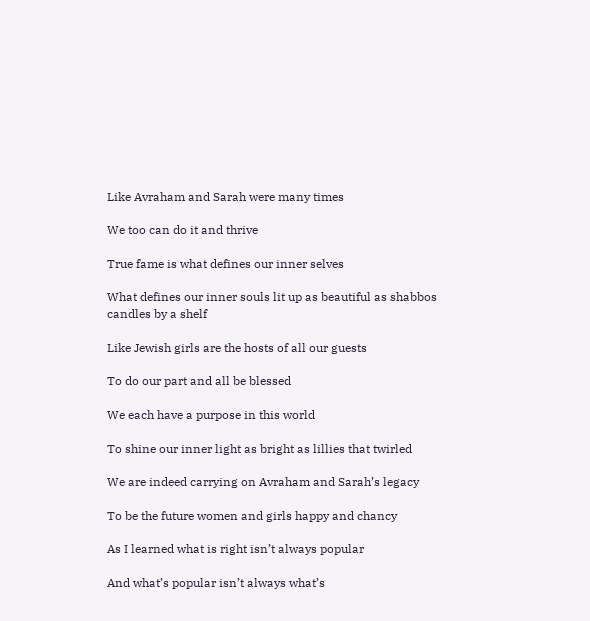Like Avraham and Sarah were many times

We too can do it and thrive

True fame is what defines our inner selves

What defines our inner souls lit up as beautiful as shabbos candles by a shelf

Like Jewish girls are the hosts of all our guests

To do our part and all be blessed

We each have a purpose in this world

To shine our inner light as bright as lillies that twirled

We are indeed carrying on Avraham and Sarah’s legacy

To be the future women and girls happy and chancy

As I learned what is right isn’t always popular

And what’s popular isn’t always what’s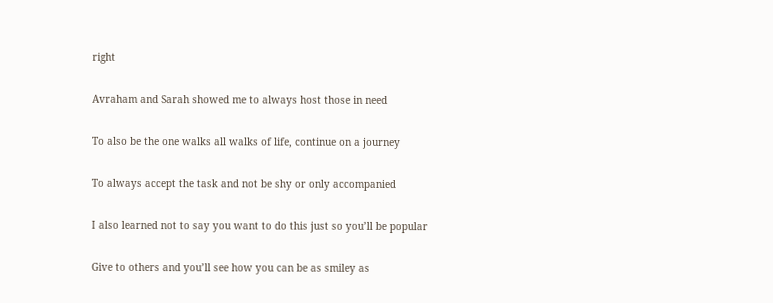right

Avraham and Sarah showed me to always host those in need

To also be the one walks all walks of life, continue on a journey

To always accept the task and not be shy or only accompanied

I also learned not to say you want to do this just so you’ll be popular

Give to others and you’ll see how you can be as smiley as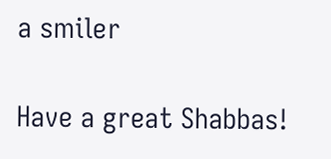a smiler

Have a great Shabbas!